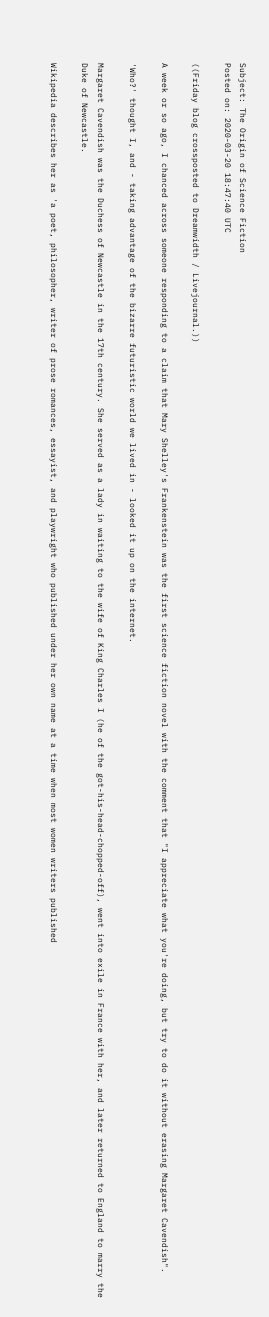Subject: The Origin of Science Fiction
Posted on: 2020-03-20 18:47:40 UTC

((Friday blog crossposted to Dreamwidth / Livejournal.))

A week or so ago, I chanced across someone responding to a claim that Mary Shelley's Frankenstein was the first science fiction novel with the comment that "I appreciate what you're doing, but try to do it without erasing Margaret Cavendish".

'Who?' thought I, and - taking advantage of the bizarre futuristic world we lived in - looked it up on the internet.

Margaret Cavendish was the Duchess of Newcastle in the 17th century. She served as a lady in waiting to the wife of King Charles I (he of the got-his-head-chopped-off), went into exile in France with her, and later returned to England to marry the Duke of Newcastle.

Wikipedia describes her as 'a poet, philosopher, writer of prose romances, essayist, and playwright who published under her own name at a time when most women writers published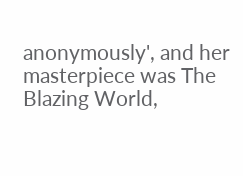anonymously', and her masterpiece was The Blazing World,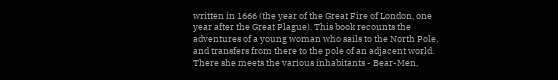written in 1666 (the year of the Great Fire of London, one year after the Great Plague). This book recounts the adventures of a young woman who sails to the North Pole, and transfers from there to the pole of an adjacent world. There she meets the various inhabitants - Bear-Men,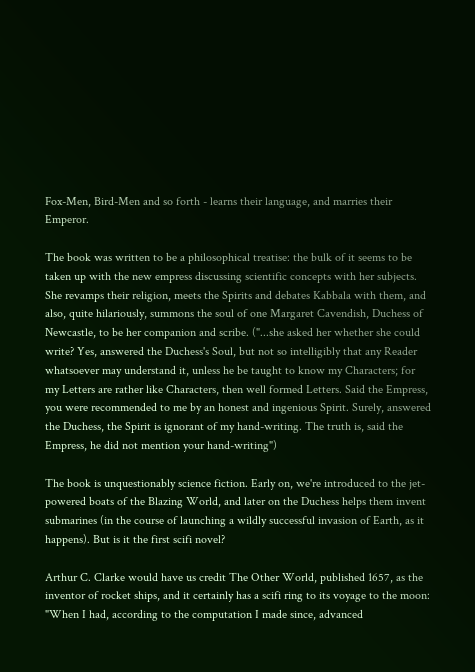Fox-Men, Bird-Men and so forth - learns their language, and marries their Emperor.

The book was written to be a philosophical treatise: the bulk of it seems to be taken up with the new empress discussing scientific concepts with her subjects. She revamps their religion, meets the Spirits and debates Kabbala with them, and also, quite hilariously, summons the soul of one Margaret Cavendish, Duchess of Newcastle, to be her companion and scribe. ("...she asked her whether she could write? Yes, answered the Duchess's Soul, but not so intelligibly that any Reader whatsoever may understand it, unless he be taught to know my Characters; for my Letters are rather like Characters, then well formed Letters. Said the Empress, you were recommended to me by an honest and ingenious Spirit. Surely, answered the Duchess, the Spirit is ignorant of my hand-writing. The truth is, said the Empress, he did not mention your hand-writing")

The book is unquestionably science fiction. Early on, we're introduced to the jet-powered boats of the Blazing World, and later on the Duchess helps them invent submarines (in the course of launching a wildly successful invasion of Earth, as it happens). But is it the first scifi novel?

Arthur C. Clarke would have us credit The Other World, published 1657, as the inventor of rocket ships, and it certainly has a scifi ring to its voyage to the moon: "When I had, according to the computation I made since, advanced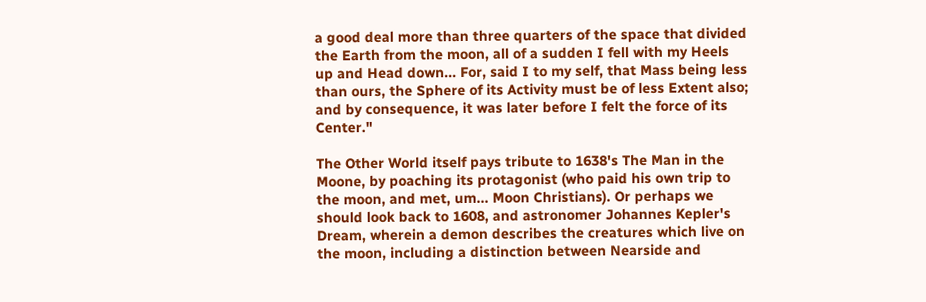a good deal more than three quarters of the space that divided the Earth from the moon, all of a sudden I fell with my Heels up and Head down... For, said I to my self, that Mass being less than ours, the Sphere of its Activity must be of less Extent also; and by consequence, it was later before I felt the force of its Center."

The Other World itself pays tribute to 1638's The Man in the Moone, by poaching its protagonist (who paid his own trip to the moon, and met, um... Moon Christians). Or perhaps we should look back to 1608, and astronomer Johannes Kepler's Dream, wherein a demon describes the creatures which live on the moon, including a distinction between Nearside and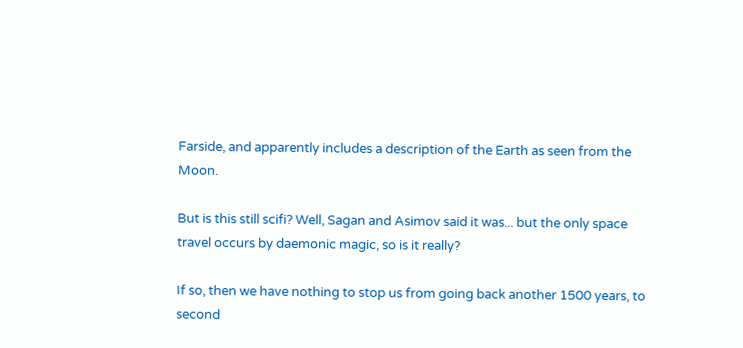Farside, and apparently includes a description of the Earth as seen from the Moon.

But is this still scifi? Well, Sagan and Asimov said it was... but the only space travel occurs by daemonic magic, so is it really?

If so, then we have nothing to stop us from going back another 1500 years, to second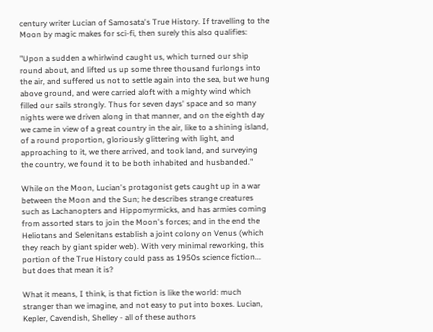century writer Lucian of Samosata's True History. If travelling to the Moon by magic makes for sci-fi, then surely this also qualifies:

"Upon a sudden a whirlwind caught us, which turned our ship round about, and lifted us up some three thousand furlongs into the air, and suffered us not to settle again into the sea, but we hung above ground, and were carried aloft with a mighty wind which filled our sails strongly. Thus for seven days' space and so many nights were we driven along in that manner, and on the eighth day we came in view of a great country in the air, like to a shining island, of a round proportion, gloriously glittering with light, and approaching to it, we there arrived, and took land, and surveying the country, we found it to be both inhabited and husbanded."

While on the Moon, Lucian's protagonist gets caught up in a war between the Moon and the Sun; he describes strange creatures such as Lachanopters and Hippomyrmicks, and has armies coming from assorted stars to join the Moon's forces; and in the end the Heliotans and Selenitans establish a joint colony on Venus (which they reach by giant spider web). With very minimal reworking, this portion of the True History could pass as 1950s science fiction... but does that mean it is?

What it means, I think, is that fiction is like the world: much stranger than we imagine, and not easy to put into boxes. Lucian, Kepler, Cavendish, Shelley - all of these authors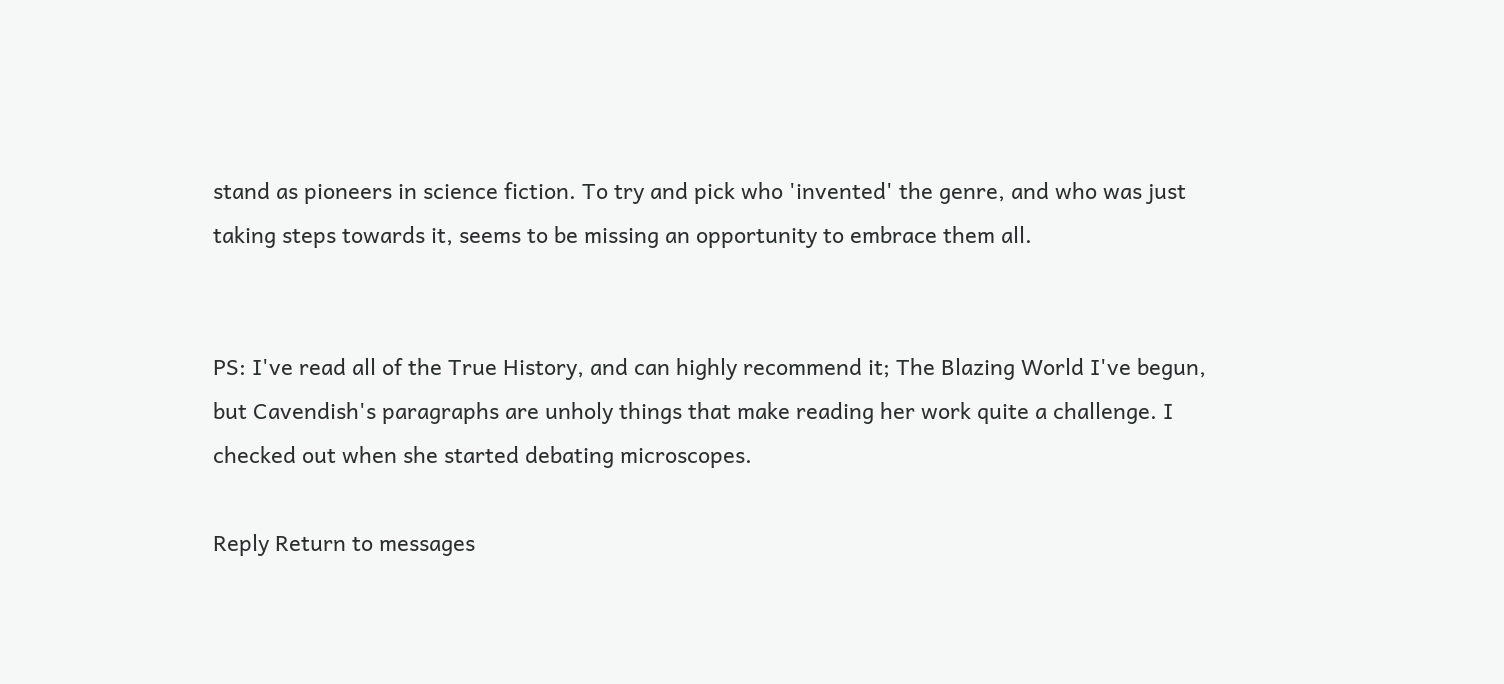stand as pioneers in science fiction. To try and pick who 'invented' the genre, and who was just taking steps towards it, seems to be missing an opportunity to embrace them all.


PS: I've read all of the True History, and can highly recommend it; The Blazing World I've begun, but Cavendish's paragraphs are unholy things that make reading her work quite a challenge. I checked out when she started debating microscopes.

Reply Return to messages